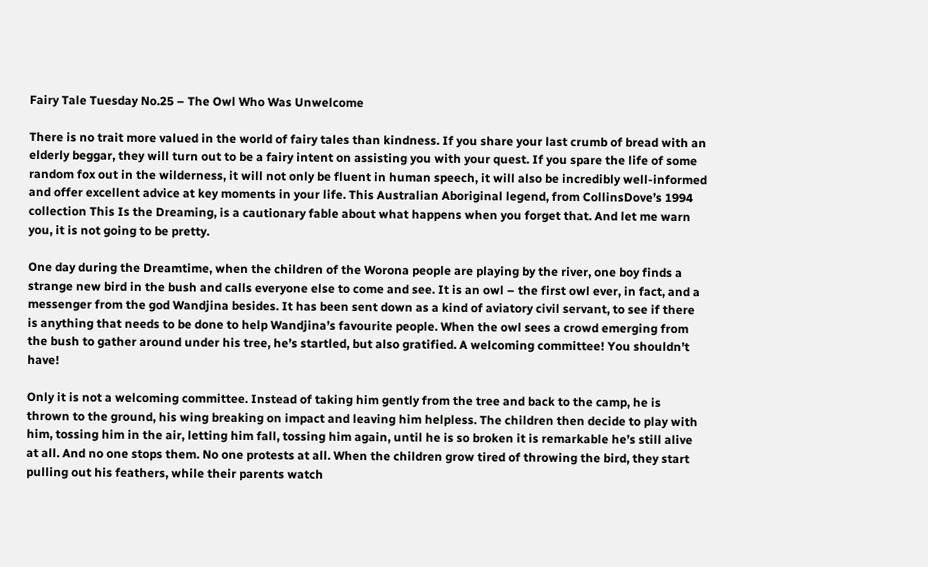Fairy Tale Tuesday No.25 – The Owl Who Was Unwelcome

There is no trait more valued in the world of fairy tales than kindness. If you share your last crumb of bread with an elderly beggar, they will turn out to be a fairy intent on assisting you with your quest. If you spare the life of some random fox out in the wilderness, it will not only be fluent in human speech, it will also be incredibly well-informed and offer excellent advice at key moments in your life. This Australian Aboriginal legend, from CollinsDove’s 1994 collection This Is the Dreaming, is a cautionary fable about what happens when you forget that. And let me warn you, it is not going to be pretty.

One day during the Dreamtime, when the children of the Worona people are playing by the river, one boy finds a strange new bird in the bush and calls everyone else to come and see. It is an owl – the first owl ever, in fact, and a messenger from the god Wandjina besides. It has been sent down as a kind of aviatory civil servant, to see if there is anything that needs to be done to help Wandjina’s favourite people. When the owl sees a crowd emerging from the bush to gather around under his tree, he’s startled, but also gratified. A welcoming committee! You shouldn’t have!

Only it is not a welcoming committee. Instead of taking him gently from the tree and back to the camp, he is thrown to the ground, his wing breaking on impact and leaving him helpless. The children then decide to play with him, tossing him in the air, letting him fall, tossing him again, until he is so broken it is remarkable he’s still alive at all. And no one stops them. No one protests at all. When the children grow tired of throwing the bird, they start pulling out his feathers, while their parents watch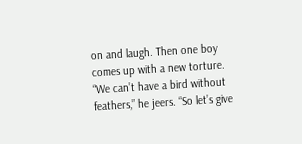on and laugh. Then one boy comes up with a new torture. “We can’t have a bird without feathers,” he jeers. “So let’s give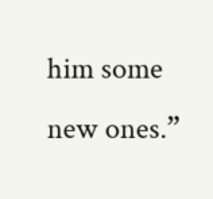him some new ones.”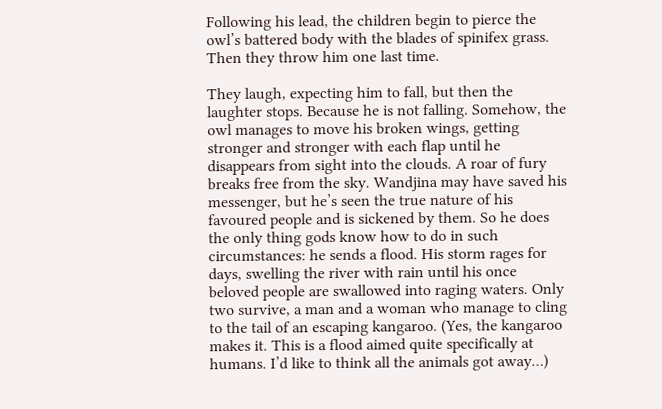Following his lead, the children begin to pierce the owl’s battered body with the blades of spinifex grass. Then they throw him one last time.

They laugh, expecting him to fall, but then the laughter stops. Because he is not falling. Somehow, the owl manages to move his broken wings, getting stronger and stronger with each flap until he disappears from sight into the clouds. A roar of fury breaks free from the sky. Wandjina may have saved his messenger, but he’s seen the true nature of his favoured people and is sickened by them. So he does the only thing gods know how to do in such circumstances: he sends a flood. His storm rages for days, swelling the river with rain until his once beloved people are swallowed into raging waters. Only two survive, a man and a woman who manage to cling to the tail of an escaping kangaroo. (Yes, the kangaroo makes it. This is a flood aimed quite specifically at humans. I’d like to think all the animals got away…)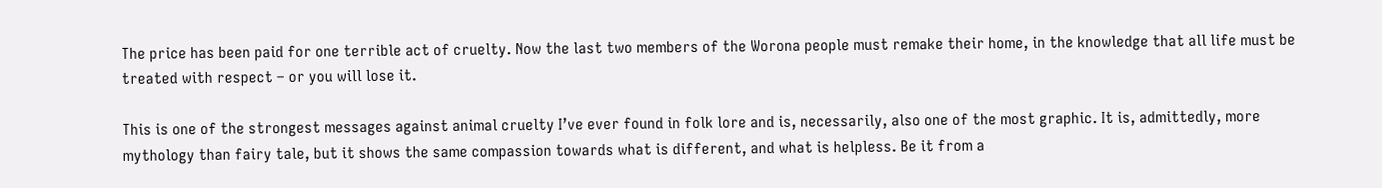The price has been paid for one terrible act of cruelty. Now the last two members of the Worona people must remake their home, in the knowledge that all life must be treated with respect – or you will lose it.

This is one of the strongest messages against animal cruelty I’ve ever found in folk lore and is, necessarily, also one of the most graphic. It is, admittedly, more mythology than fairy tale, but it shows the same compassion towards what is different, and what is helpless. Be it from a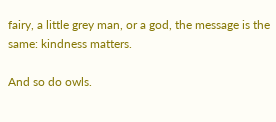fairy, a little grey man, or a god, the message is the same: kindness matters.

And so do owls.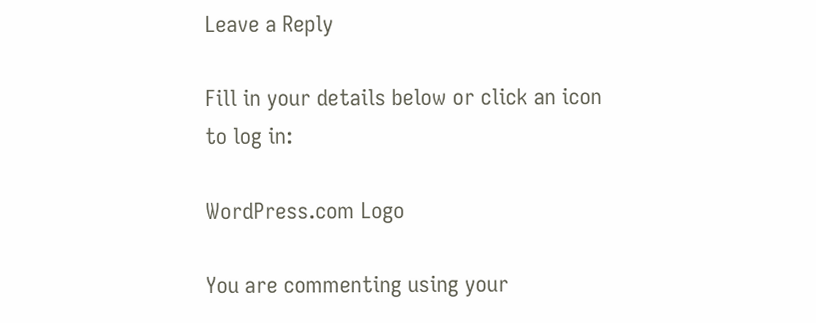Leave a Reply

Fill in your details below or click an icon to log in:

WordPress.com Logo

You are commenting using your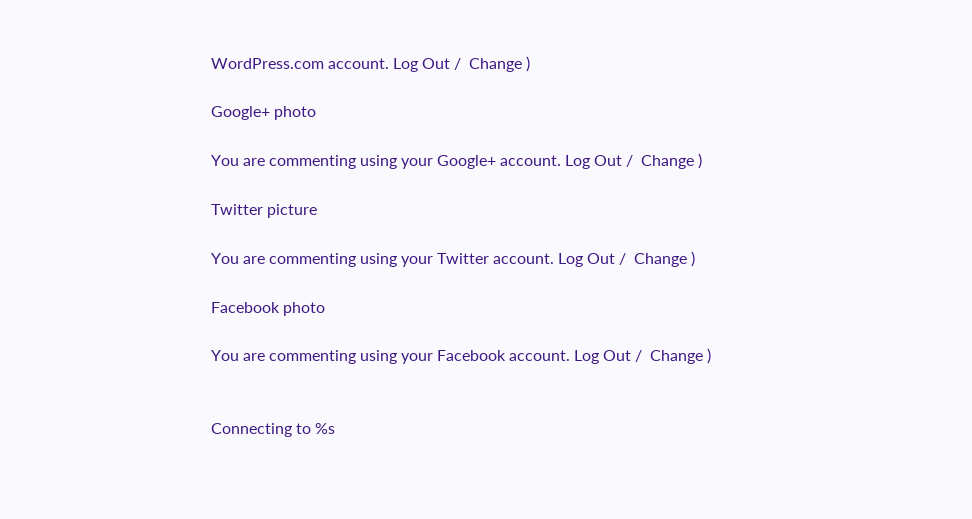WordPress.com account. Log Out /  Change )

Google+ photo

You are commenting using your Google+ account. Log Out /  Change )

Twitter picture

You are commenting using your Twitter account. Log Out /  Change )

Facebook photo

You are commenting using your Facebook account. Log Out /  Change )


Connecting to %s